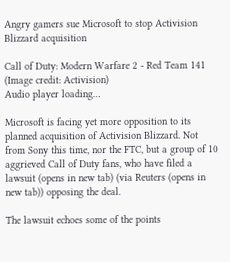Angry gamers sue Microsoft to stop Activision Blizzard acquisition

Call of Duty: Modern Warfare 2 - Red Team 141
(Image credit: Activision)
Audio player loading…

Microsoft is facing yet more opposition to its planned acquisition of Activision Blizzard. Not from Sony this time, nor the FTC, but a group of 10 aggrieved Call of Duty fans, who have filed a lawsuit (opens in new tab) (via Reuters (opens in new tab)) opposing the deal.

The lawsuit echoes some of the points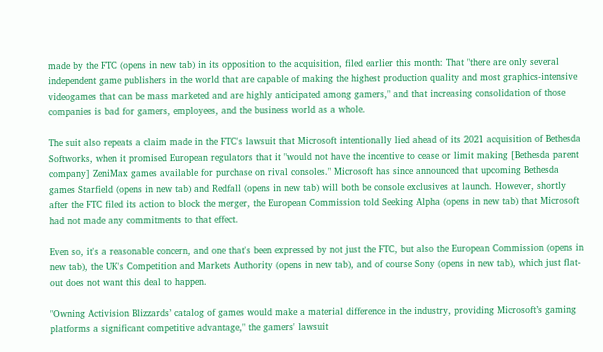made by the FTC (opens in new tab) in its opposition to the acquisition, filed earlier this month: That "there are only several independent game publishers in the world that are capable of making the highest production quality and most graphics-intensive videogames that can be mass marketed and are highly anticipated among gamers," and that increasing consolidation of those companies is bad for gamers, employees, and the business world as a whole.

The suit also repeats a claim made in the FTC's lawsuit that Microsoft intentionally lied ahead of its 2021 acquisition of Bethesda Softworks, when it promised European regulators that it "would not have the incentive to cease or limit making [Bethesda parent company] ZeniMax games available for purchase on rival consoles." Microsoft has since announced that upcoming Bethesda games Starfield (opens in new tab) and Redfall (opens in new tab) will both be console exclusives at launch. However, shortly after the FTC filed its action to block the merger, the European Commission told Seeking Alpha (opens in new tab) that Microsoft had not made any commitments to that effect.

Even so, it's a reasonable concern, and one that's been expressed by not just the FTC, but also the European Commission (opens in new tab), the UK's Competition and Markets Authority (opens in new tab), and of course Sony (opens in new tab), which just flat-out does not want this deal to happen.

"Owning Activision Blizzards’ catalog of games would make a material difference in the industry, providing Microsoft’s gaming platforms a significant competitive advantage," the gamers' lawsuit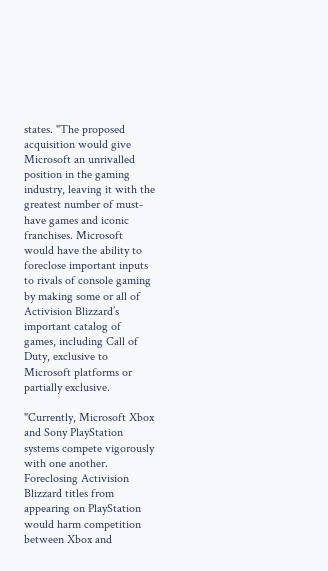states. "The proposed acquisition would give Microsoft an unrivalled position in the gaming industry, leaving it with the greatest number of must-have games and iconic franchises. Microsoft would have the ability to foreclose important inputs to rivals of console gaming by making some or all of Activision Blizzard’s important catalog of games, including Call of Duty, exclusive to Microsoft platforms or partially exclusive.

"Currently, Microsoft Xbox and Sony PlayStation systems compete vigorously with one another. Foreclosing Activision Blizzard titles from appearing on PlayStation would harm competition between Xbox and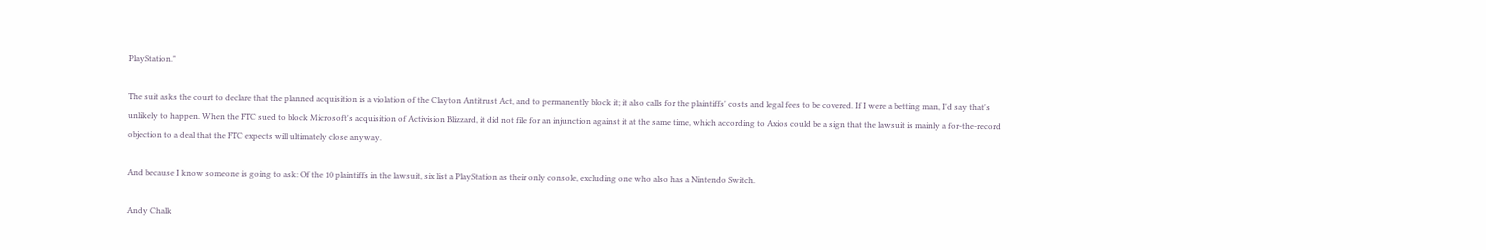PlayStation."

The suit asks the court to declare that the planned acquisition is a violation of the Clayton Antitrust Act, and to permanently block it; it also calls for the plaintiffs' costs and legal fees to be covered. If I were a betting man, I'd say that's unlikely to happen. When the FTC sued to block Microsoft's acquisition of Activision Blizzard, it did not file for an injunction against it at the same time, which according to Axios could be a sign that the lawsuit is mainly a for-the-record objection to a deal that the FTC expects will ultimately close anyway.

And because I know someone is going to ask: Of the 10 plaintiffs in the lawsuit, six list a PlayStation as their only console, excluding one who also has a Nintendo Switch.

Andy Chalk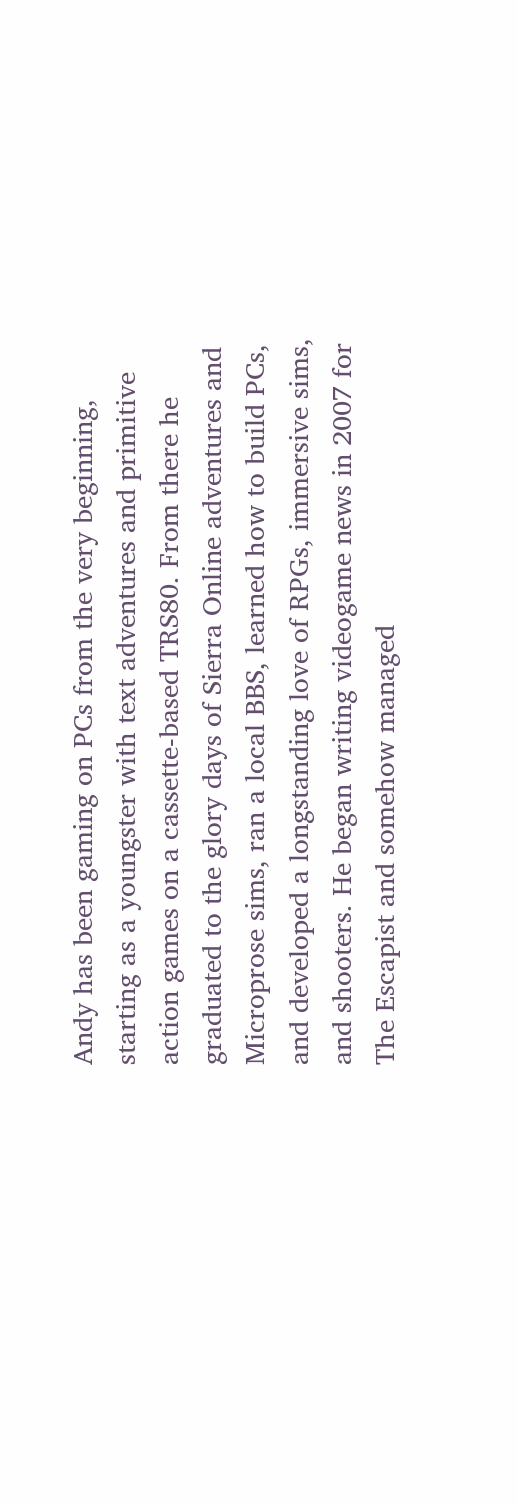Andy has been gaming on PCs from the very beginning, starting as a youngster with text adventures and primitive action games on a cassette-based TRS80. From there he graduated to the glory days of Sierra Online adventures and Microprose sims, ran a local BBS, learned how to build PCs, and developed a longstanding love of RPGs, immersive sims, and shooters. He began writing videogame news in 2007 for The Escapist and somehow managed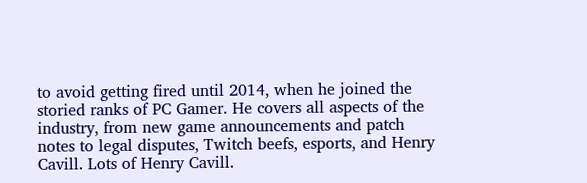to avoid getting fired until 2014, when he joined the storied ranks of PC Gamer. He covers all aspects of the industry, from new game announcements and patch notes to legal disputes, Twitch beefs, esports, and Henry Cavill. Lots of Henry Cavill.